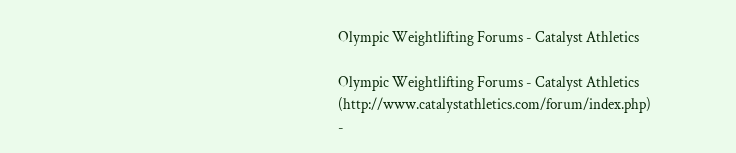Olympic Weightlifting Forums - Catalyst Athletics

Olympic Weightlifting Forums - Catalyst Athletics (http://www.catalystathletics.com/forum/index.php)
-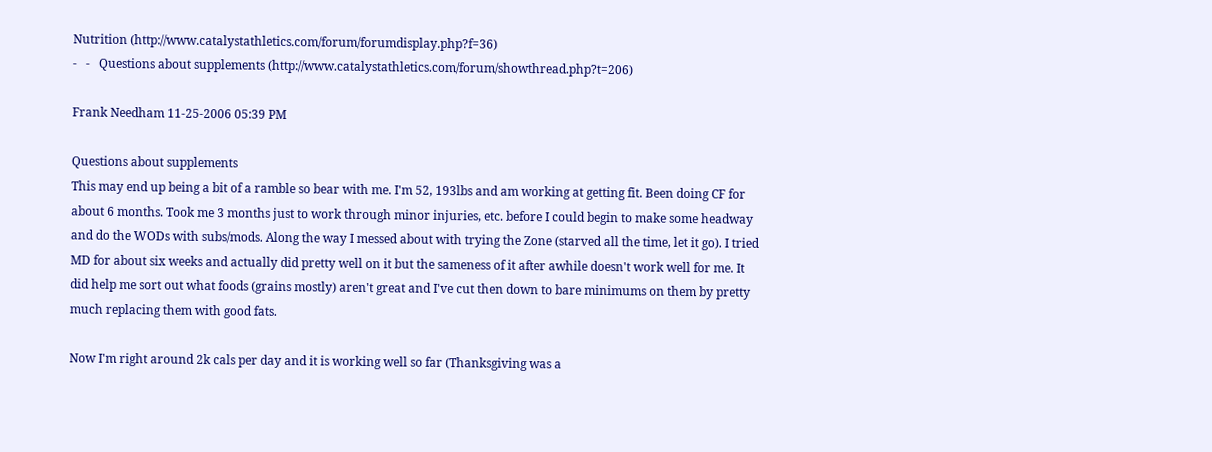Nutrition (http://www.catalystathletics.com/forum/forumdisplay.php?f=36)
-   -   Questions about supplements (http://www.catalystathletics.com/forum/showthread.php?t=206)

Frank Needham 11-25-2006 05:39 PM

Questions about supplements
This may end up being a bit of a ramble so bear with me. I'm 52, 193lbs and am working at getting fit. Been doing CF for about 6 months. Took me 3 months just to work through minor injuries, etc. before I could begin to make some headway and do the WODs with subs/mods. Along the way I messed about with trying the Zone (starved all the time, let it go). I tried MD for about six weeks and actually did pretty well on it but the sameness of it after awhile doesn't work well for me. It did help me sort out what foods (grains mostly) aren't great and I've cut then down to bare minimums on them by pretty much replacing them with good fats.

Now I'm right around 2k cals per day and it is working well so far (Thanksgiving was a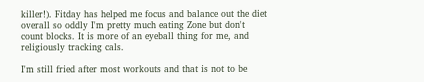killer!). Fitday has helped me focus and balance out the diet overall so oddly I'm pretty much eating Zone but don't count blocks. It is more of an eyeball thing for me, and religiously tracking cals.

I'm still fried after most workouts and that is not to be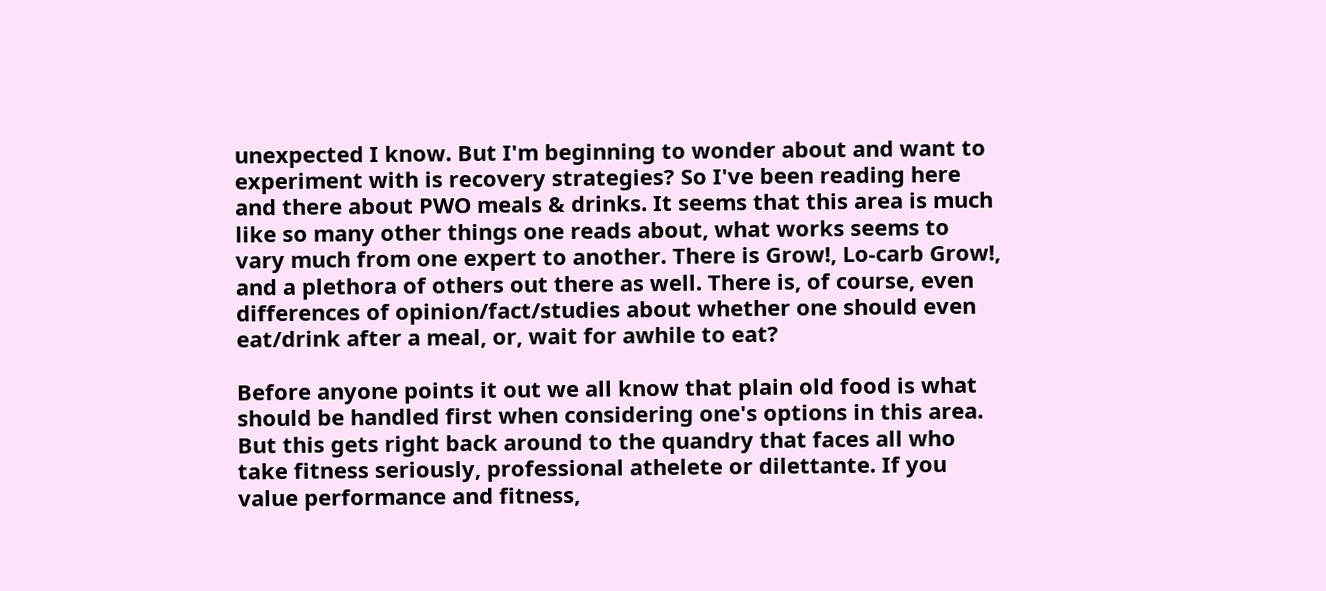unexpected I know. But I'm beginning to wonder about and want to experiment with is recovery strategies? So I've been reading here and there about PWO meals & drinks. It seems that this area is much like so many other things one reads about, what works seems to vary much from one expert to another. There is Grow!, Lo-carb Grow!, and a plethora of others out there as well. There is, of course, even differences of opinion/fact/studies about whether one should even eat/drink after a meal, or, wait for awhile to eat?

Before anyone points it out we all know that plain old food is what should be handled first when considering one's options in this area. But this gets right back around to the quandry that faces all who take fitness seriously, professional athelete or dilettante. If you value performance and fitness,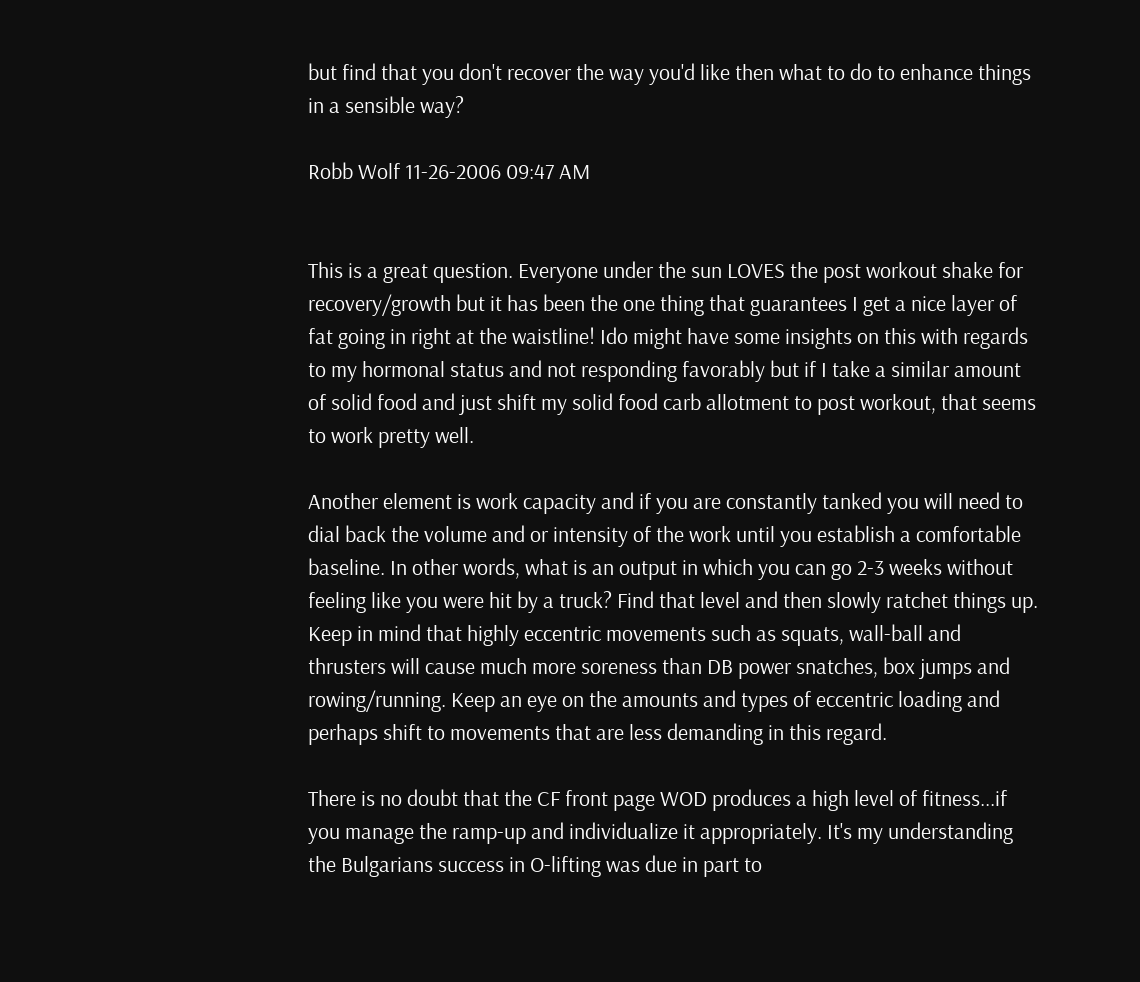but find that you don't recover the way you'd like then what to do to enhance things in a sensible way?

Robb Wolf 11-26-2006 09:47 AM


This is a great question. Everyone under the sun LOVES the post workout shake for recovery/growth but it has been the one thing that guarantees I get a nice layer of fat going in right at the waistline! Ido might have some insights on this with regards to my hormonal status and not responding favorably but if I take a similar amount of solid food and just shift my solid food carb allotment to post workout, that seems to work pretty well.

Another element is work capacity and if you are constantly tanked you will need to dial back the volume and or intensity of the work until you establish a comfortable baseline. In other words, what is an output in which you can go 2-3 weeks without feeling like you were hit by a truck? Find that level and then slowly ratchet things up. Keep in mind that highly eccentric movements such as squats, wall-ball and thrusters will cause much more soreness than DB power snatches, box jumps and rowing/running. Keep an eye on the amounts and types of eccentric loading and perhaps shift to movements that are less demanding in this regard.

There is no doubt that the CF front page WOD produces a high level of fitness...if you manage the ramp-up and individualize it appropriately. It's my understanding the Bulgarians success in O-lifting was due in part to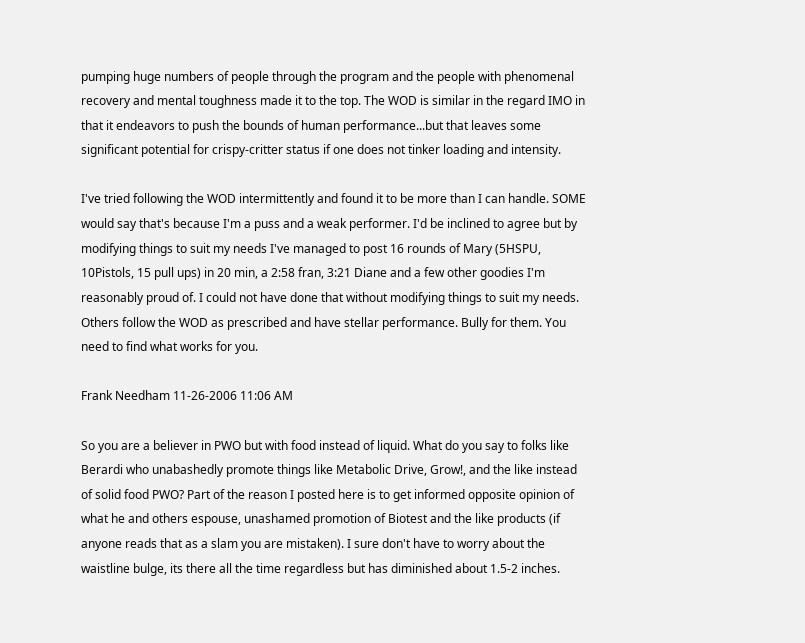pumping huge numbers of people through the program and the people with phenomenal recovery and mental toughness made it to the top. The WOD is similar in the regard IMO in that it endeavors to push the bounds of human performance...but that leaves some significant potential for crispy-critter status if one does not tinker loading and intensity.

I've tried following the WOD intermittently and found it to be more than I can handle. SOME would say that's because I'm a puss and a weak performer. I'd be inclined to agree but by modifying things to suit my needs I've managed to post 16 rounds of Mary (5HSPU, 10Pistols, 15 pull ups) in 20 min, a 2:58 fran, 3:21 Diane and a few other goodies I'm reasonably proud of. I could not have done that without modifying things to suit my needs. Others follow the WOD as prescribed and have stellar performance. Bully for them. You need to find what works for you.

Frank Needham 11-26-2006 11:06 AM

So you are a believer in PWO but with food instead of liquid. What do you say to folks like Berardi who unabashedly promote things like Metabolic Drive, Grow!, and the like instead of solid food PWO? Part of the reason I posted here is to get informed opposite opinion of what he and others espouse, unashamed promotion of Biotest and the like products (if anyone reads that as a slam you are mistaken). I sure don't have to worry about the waistline bulge, its there all the time regardless but has diminished about 1.5-2 inches.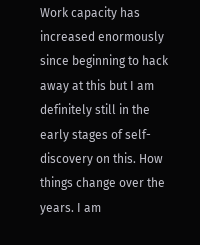Work capacity has increased enormously since beginning to hack away at this but I am definitely still in the early stages of self-discovery on this. How things change over the years. I am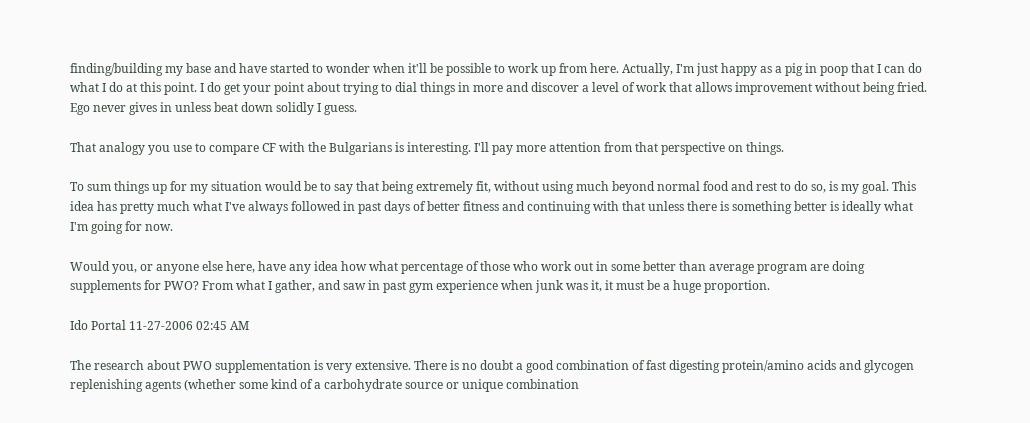finding/building my base and have started to wonder when it'll be possible to work up from here. Actually, I'm just happy as a pig in poop that I can do what I do at this point. I do get your point about trying to dial things in more and discover a level of work that allows improvement without being fried. Ego never gives in unless beat down solidly I guess.

That analogy you use to compare CF with the Bulgarians is interesting. I'll pay more attention from that perspective on things.

To sum things up for my situation would be to say that being extremely fit, without using much beyond normal food and rest to do so, is my goal. This idea has pretty much what I've always followed in past days of better fitness and continuing with that unless there is something better is ideally what I'm going for now.

Would you, or anyone else here, have any idea how what percentage of those who work out in some better than average program are doing supplements for PWO? From what I gather, and saw in past gym experience when junk was it, it must be a huge proportion.

Ido Portal 11-27-2006 02:45 AM

The research about PWO supplementation is very extensive. There is no doubt a good combination of fast digesting protein/amino acids and glycogen replenishing agents (whether some kind of a carbohydrate source or unique combination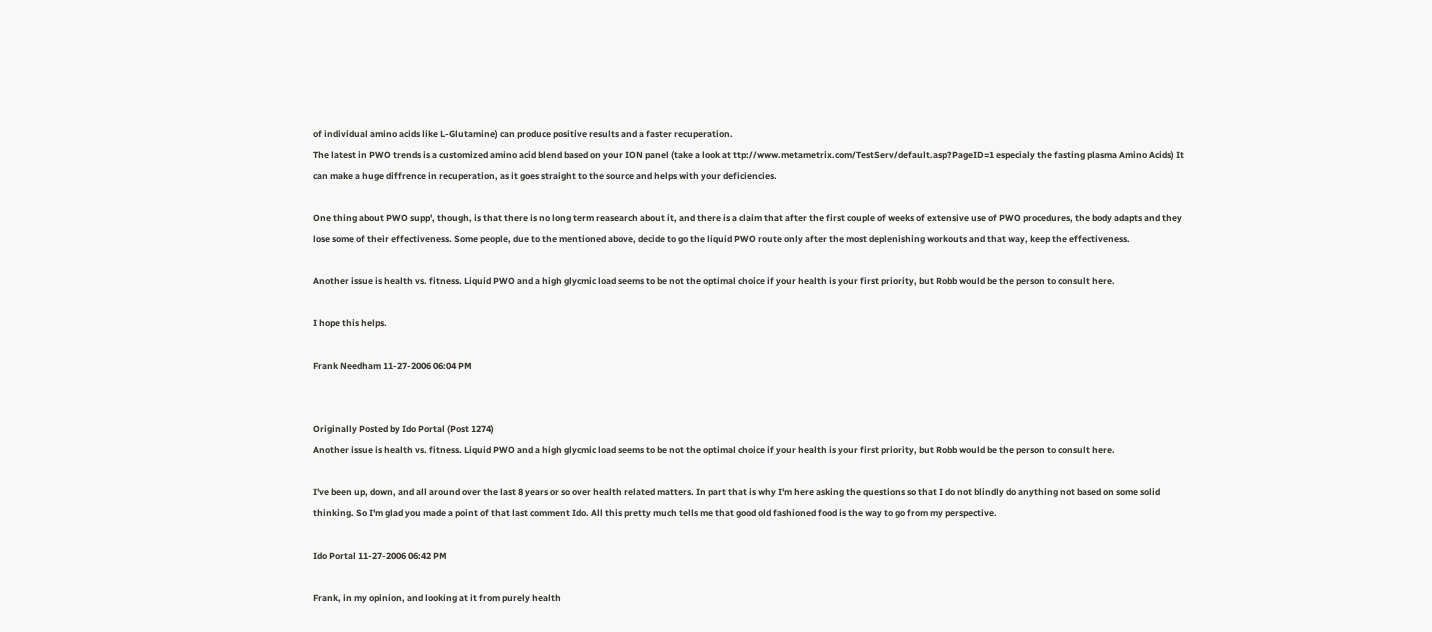of individual amino acids like L-Glutamine) can produce positive results and a faster recuperation.
The latest in PWO trends is a customized amino acid blend based on your ION panel (take a look at ttp://www.metametrix.com/TestServ/default.asp?PageID=1 especialy the fasting plasma Amino Acids) It can make a huge diffrence in recuperation, as it goes straight to the source and helps with your deficiencies.

One thing about PWO supp', though, is that there is no long term reasearch about it, and there is a claim that after the first couple of weeks of extensive use of PWO procedures, the body adapts and they lose some of their effectiveness. Some people, due to the mentioned above, decide to go the liquid PWO route only after the most deplenishing workouts and that way, keep the effectiveness.

Another issue is health vs. fitness. Liquid PWO and a high glycmic load seems to be not the optimal choice if your health is your first priority, but Robb would be the person to consult here.

I hope this helps.

Frank Needham 11-27-2006 06:04 PM


Originally Posted by Ido Portal (Post 1274)
Another issue is health vs. fitness. Liquid PWO and a high glycmic load seems to be not the optimal choice if your health is your first priority, but Robb would be the person to consult here.

I've been up, down, and all around over the last 8 years or so over health related matters. In part that is why I'm here asking the questions so that I do not blindly do anything not based on some solid thinking. So I'm glad you made a point of that last comment Ido. All this pretty much tells me that good old fashioned food is the way to go from my perspective.

Ido Portal 11-27-2006 06:42 PM

Frank, in my opinion, and looking at it from purely health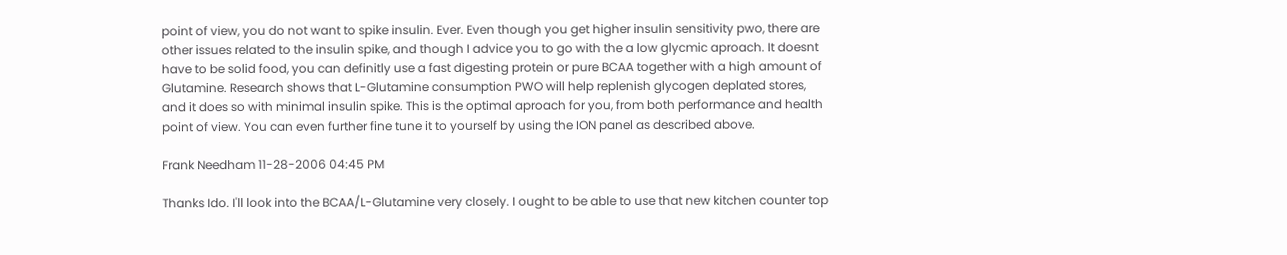point of view, you do not want to spike insulin. Ever. Even though you get higher insulin sensitivity pwo, there are other issues related to the insulin spike, and though I advice you to go with the a low glycmic aproach. It doesnt have to be solid food, you can definitly use a fast digesting protein or pure BCAA together with a high amount of Glutamine. Research shows that L-Glutamine consumption PWO will help replenish glycogen deplated stores, and it does so with minimal insulin spike. This is the optimal aproach for you, from both performance and health point of view. You can even further fine tune it to yourself by using the ION panel as described above.

Frank Needham 11-28-2006 04:45 PM

Thanks Ido. I'll look into the BCAA/L-Glutamine very closely. I ought to be able to use that new kitchen counter top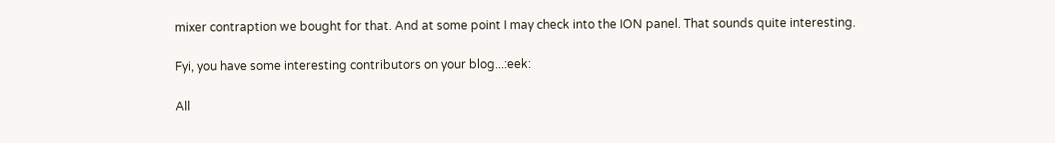mixer contraption we bought for that. And at some point I may check into the ION panel. That sounds quite interesting.

Fyi, you have some interesting contributors on your blog...:eek:

All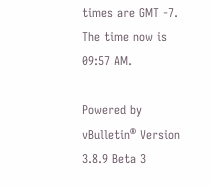times are GMT -7. The time now is 09:57 AM.

Powered by vBulletin® Version 3.8.9 Beta 3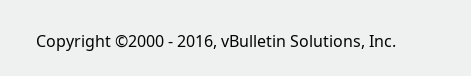Copyright ©2000 - 2016, vBulletin Solutions, Inc.